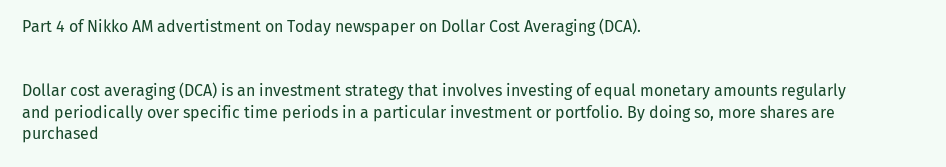Part 4 of Nikko AM advertistment on Today newspaper on Dollar Cost Averaging (DCA).


Dollar cost averaging (DCA) is an investment strategy that involves investing of equal monetary amounts regularly and periodically over specific time periods in a particular investment or portfolio. By doing so, more shares are purchased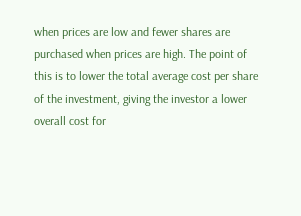when prices are low and fewer shares are purchased when prices are high. The point of this is to lower the total average cost per share of the investment, giving the investor a lower overall cost for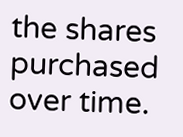the shares purchased over time.